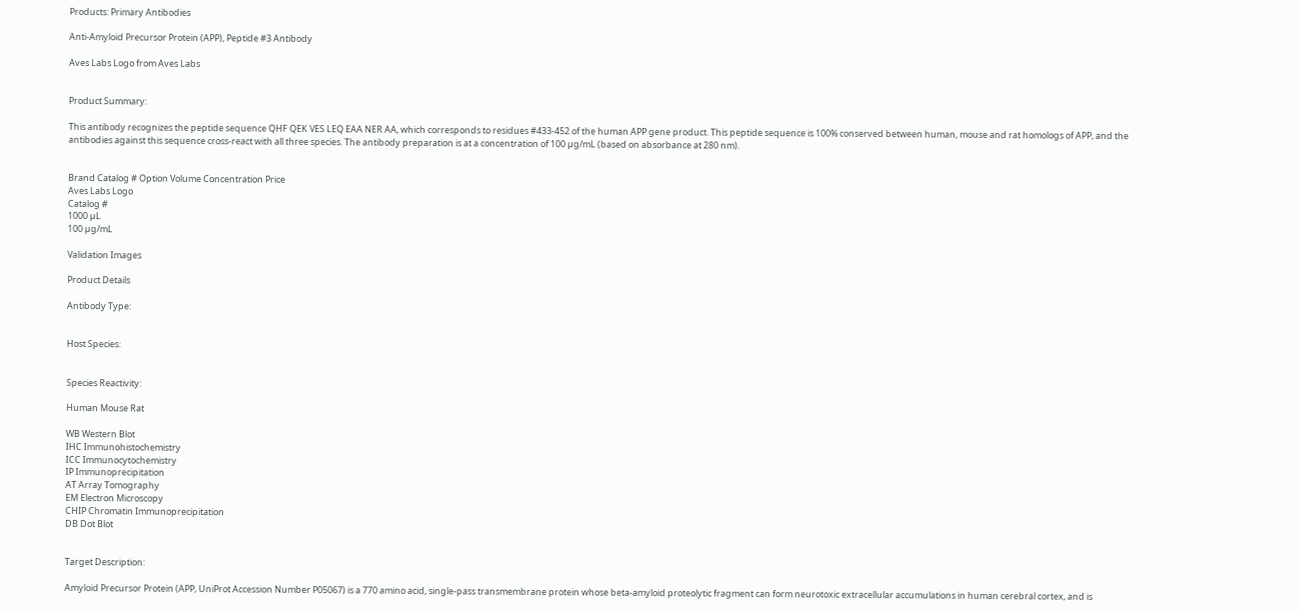Products: Primary Antibodies

Anti-Amyloid Precursor Protein (APP), Peptide #3 Antibody

Aves Labs Logo from Aves Labs


Product Summary:

This antibody recognizes the peptide sequence QHF QEK VES LEQ EAA NER AA, which corresponds to residues #433-452 of the human APP gene product. This peptide sequence is 100% conserved between human, mouse and rat homologs of APP, and the antibodies against this sequence cross-react with all three species. The antibody preparation is at a concentration of 100 µg/mL (based on absorbance at 280 nm).


Brand Catalog # Option Volume Concentration Price
Aves Labs Logo
Catalog #
1000 µL
100 µg/mL

Validation Images

Product Details

Antibody Type:


Host Species:


Species Reactivity:

Human Mouse Rat

WB Western Blot
IHC Immunohistochemistry
ICC Immunocytochemistry
IP Immunoprecipitation
AT Array Tomography
EM Electron Microscopy
CHIP Chromatin Immunoprecipitation
DB Dot Blot


Target Description:

Amyloid Precursor Protein (APP, UniProt Accession Number P05067) is a 770 amino acid, single-pass transmembrane protein whose beta-amyloid proteolytic fragment can form neurotoxic extracellular accumulations in human cerebral cortex, and is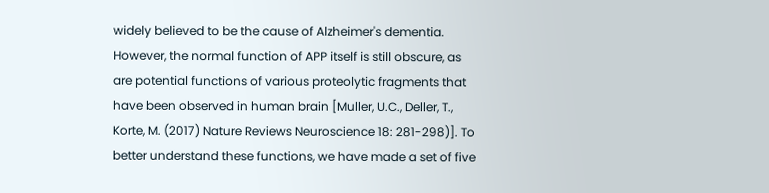widely believed to be the cause of Alzheimer's dementia. However, the normal function of APP itself is still obscure, as are potential functions of various proteolytic fragments that have been observed in human brain [Muller, U.C., Deller, T., Korte, M. (2017) Nature Reviews Neuroscience 18: 281-298)]. To better understand these functions, we have made a set of five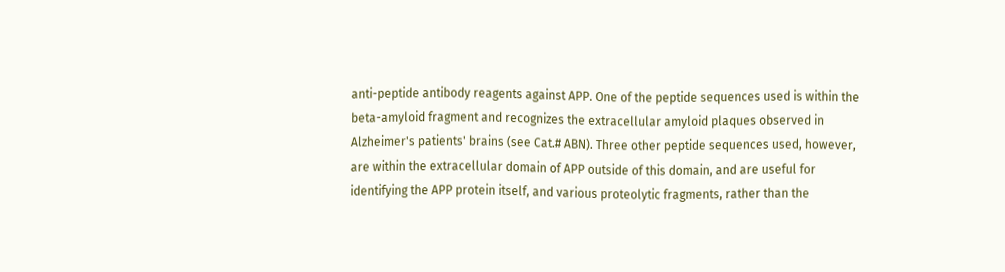anti-peptide antibody reagents against APP. One of the peptide sequences used is within the beta-amyloid fragment and recognizes the extracellular amyloid plaques observed in Alzheimer's patients' brains (see Cat.# ABN). Three other peptide sequences used, however, are within the extracellular domain of APP outside of this domain, and are useful for identifying the APP protein itself, and various proteolytic fragments, rather than the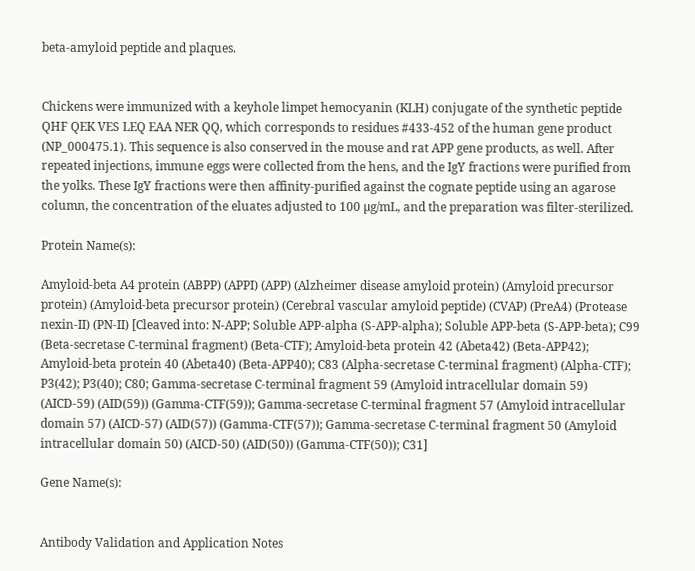beta-amyloid peptide and plaques.


Chickens were immunized with a keyhole limpet hemocyanin (KLH) conjugate of the synthetic peptide QHF QEK VES LEQ EAA NER QQ, which corresponds to residues #433-452 of the human gene product (NP_000475.1). This sequence is also conserved in the mouse and rat APP gene products, as well. After repeated injections, immune eggs were collected from the hens, and the IgY fractions were purified from the yolks. These IgY fractions were then affinity-purified against the cognate peptide using an agarose column, the concentration of the eluates adjusted to 100 µg/mL, and the preparation was filter-sterilized.

Protein Name(s):

Amyloid-beta A4 protein (ABPP) (APPI) (APP) (Alzheimer disease amyloid protein) (Amyloid precursor protein) (Amyloid-beta precursor protein) (Cerebral vascular amyloid peptide) (CVAP) (PreA4) (Protease nexin-II) (PN-II) [Cleaved into: N-APP; Soluble APP-alpha (S-APP-alpha); Soluble APP-beta (S-APP-beta); C99 (Beta-secretase C-terminal fragment) (Beta-CTF); Amyloid-beta protein 42 (Abeta42) (Beta-APP42); Amyloid-beta protein 40 (Abeta40) (Beta-APP40); C83 (Alpha-secretase C-terminal fragment) (Alpha-CTF); P3(42); P3(40); C80; Gamma-secretase C-terminal fragment 59 (Amyloid intracellular domain 59) (AICD-59) (AID(59)) (Gamma-CTF(59)); Gamma-secretase C-terminal fragment 57 (Amyloid intracellular domain 57) (AICD-57) (AID(57)) (Gamma-CTF(57)); Gamma-secretase C-terminal fragment 50 (Amyloid intracellular domain 50) (AICD-50) (AID(50)) (Gamma-CTF(50)); C31]

Gene Name(s):


Antibody Validation and Application Notes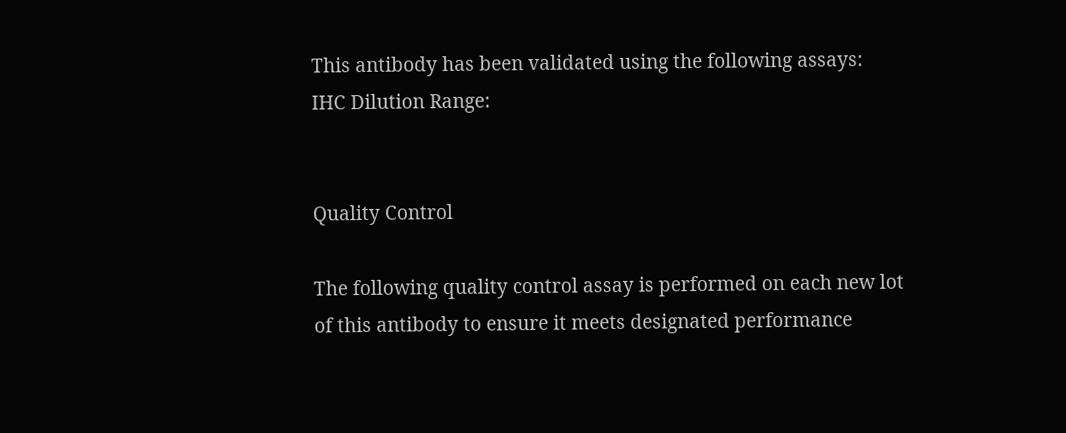This antibody has been validated using the following assays:
IHC Dilution Range:


Quality Control

The following quality control assay is performed on each new lot of this antibody to ensure it meets designated performance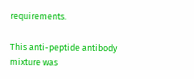requirements.

This anti-peptide antibody mixture was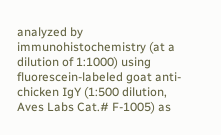analyzed by immunohistochemistry (at a dilution of 1:1000) using fluorescein-labeled goat anti-chicken IgY (1:500 dilution, Aves Labs Cat.# F-1005) as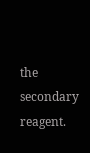the secondary reagent.